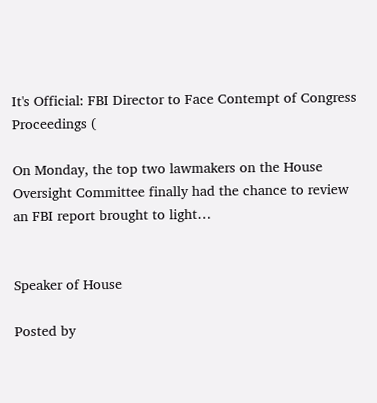It's Official: FBI Director to Face Contempt of Congress Proceedings (

On Monday, the top two lawmakers on the House Oversight Committee finally had the chance to review an FBI report brought to light…


Speaker of House

Posted by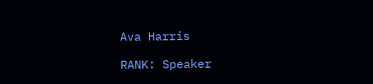Ava Harris

RANK: Speaker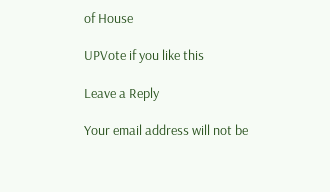of House

UPVote if you like this

Leave a Reply

Your email address will not be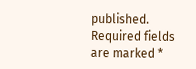published. Required fields are marked *